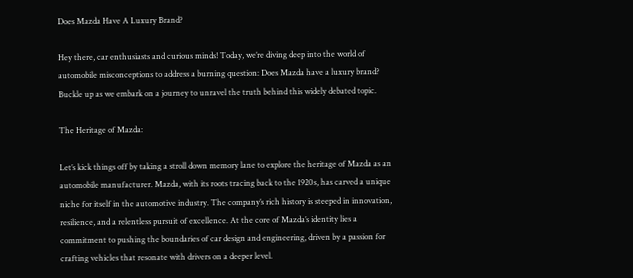Does Mazda Have A Luxury Brand?

Hey there, car enthusiasts and curious minds! Today, we’re diving deep into the world of automobile misconceptions to address a burning question: Does Mazda have a luxury brand? Buckle up as we embark on a journey to unravel the truth behind this widely debated topic.

The Heritage of Mazda:

Let’s kick things off by taking a stroll down memory lane to explore the heritage of Mazda as an automobile manufacturer. Mazda, with its roots tracing back to the 1920s, has carved a unique niche for itself in the automotive industry. The company’s rich history is steeped in innovation, resilience, and a relentless pursuit of excellence. At the core of Mazda’s identity lies a commitment to pushing the boundaries of car design and engineering, driven by a passion for crafting vehicles that resonate with drivers on a deeper level.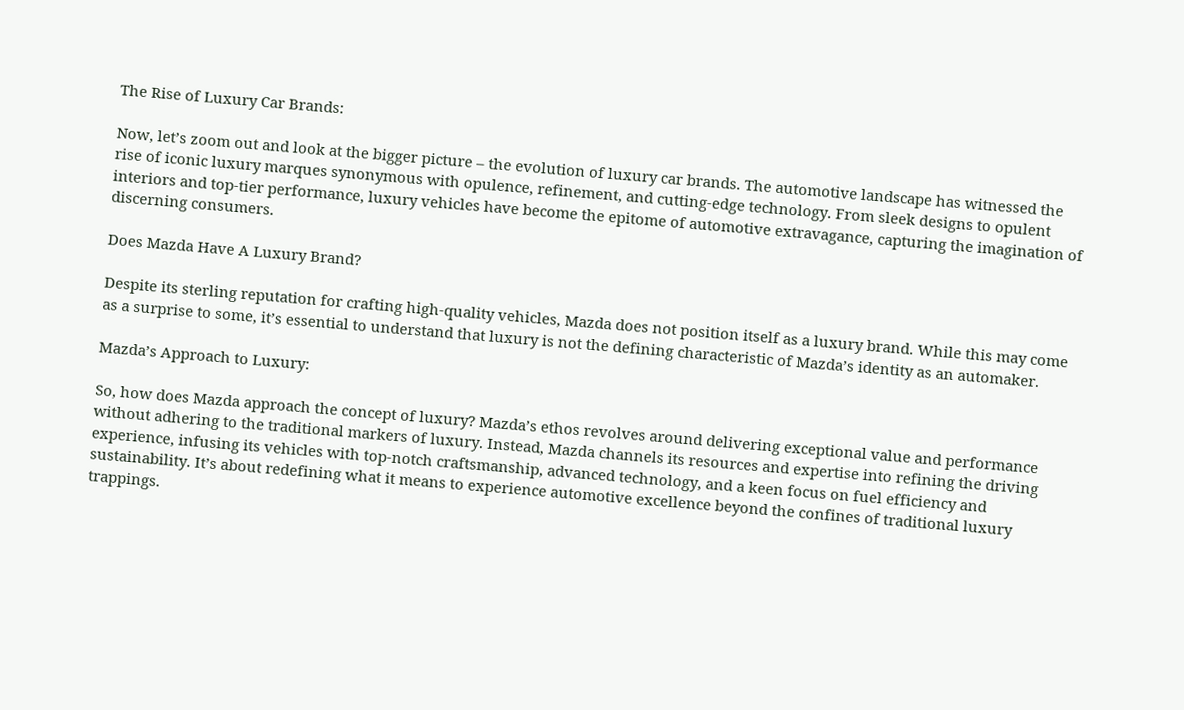The Rise of Luxury Car Brands:

Now, let’s zoom out and look at the bigger picture – the evolution of luxury car brands. The automotive landscape has witnessed the rise of iconic luxury marques synonymous with opulence, refinement, and cutting-edge technology. From sleek designs to opulent interiors and top-tier performance, luxury vehicles have become the epitome of automotive extravagance, capturing the imagination of discerning consumers.

Does Mazda Have A Luxury Brand?

Despite its sterling reputation for crafting high-quality vehicles, Mazda does not position itself as a luxury brand. While this may come as a surprise to some, it’s essential to understand that luxury is not the defining characteristic of Mazda’s identity as an automaker.

Mazda’s Approach to Luxury:

So, how does Mazda approach the concept of luxury? Mazda’s ethos revolves around delivering exceptional value and performance without adhering to the traditional markers of luxury. Instead, Mazda channels its resources and expertise into refining the driving experience, infusing its vehicles with top-notch craftsmanship, advanced technology, and a keen focus on fuel efficiency and sustainability. It’s about redefining what it means to experience automotive excellence beyond the confines of traditional luxury trappings.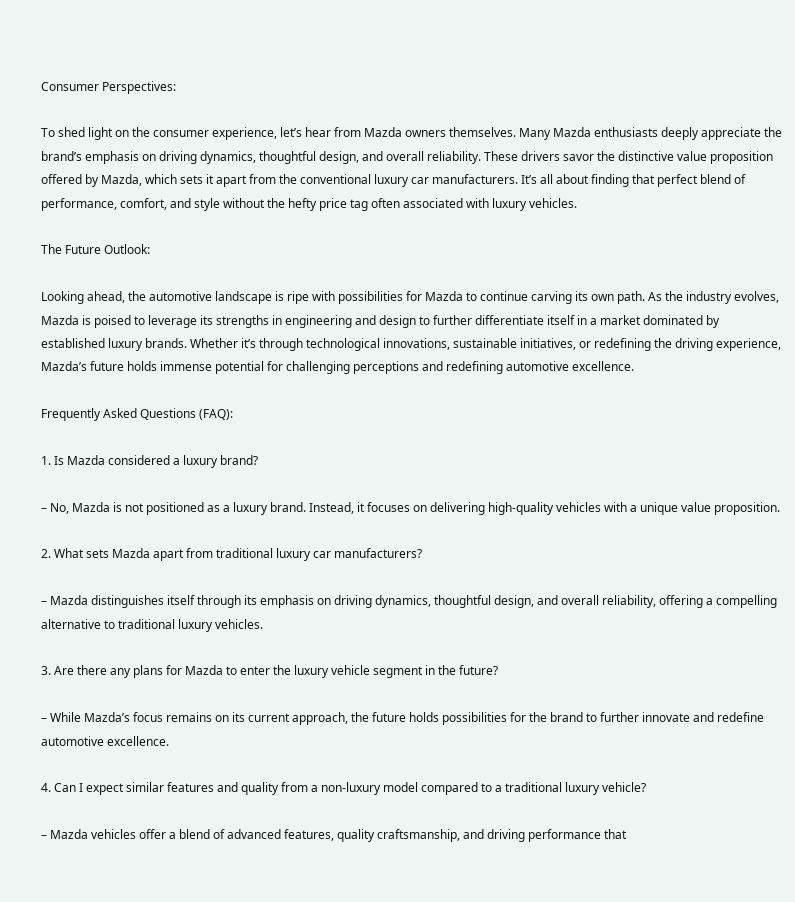Consumer Perspectives:

To shed light on the consumer experience, let’s hear from Mazda owners themselves. Many Mazda enthusiasts deeply appreciate the brand’s emphasis on driving dynamics, thoughtful design, and overall reliability. These drivers savor the distinctive value proposition offered by Mazda, which sets it apart from the conventional luxury car manufacturers. It’s all about finding that perfect blend of performance, comfort, and style without the hefty price tag often associated with luxury vehicles.

The Future Outlook:

Looking ahead, the automotive landscape is ripe with possibilities for Mazda to continue carving its own path. As the industry evolves, Mazda is poised to leverage its strengths in engineering and design to further differentiate itself in a market dominated by established luxury brands. Whether it’s through technological innovations, sustainable initiatives, or redefining the driving experience, Mazda’s future holds immense potential for challenging perceptions and redefining automotive excellence.

Frequently Asked Questions (FAQ):

1. Is Mazda considered a luxury brand?

– No, Mazda is not positioned as a luxury brand. Instead, it focuses on delivering high-quality vehicles with a unique value proposition.

2. What sets Mazda apart from traditional luxury car manufacturers?

– Mazda distinguishes itself through its emphasis on driving dynamics, thoughtful design, and overall reliability, offering a compelling alternative to traditional luxury vehicles.

3. Are there any plans for Mazda to enter the luxury vehicle segment in the future?

– While Mazda’s focus remains on its current approach, the future holds possibilities for the brand to further innovate and redefine automotive excellence.

4. Can I expect similar features and quality from a non-luxury model compared to a traditional luxury vehicle?

– Mazda vehicles offer a blend of advanced features, quality craftsmanship, and driving performance that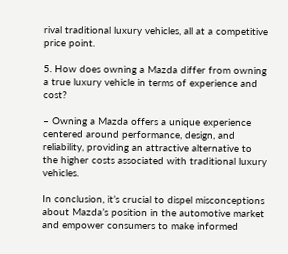rival traditional luxury vehicles, all at a competitive price point.

5. How does owning a Mazda differ from owning a true luxury vehicle in terms of experience and cost?

– Owning a Mazda offers a unique experience centered around performance, design, and reliability, providing an attractive alternative to the higher costs associated with traditional luxury vehicles.

In conclusion, it’s crucial to dispel misconceptions about Mazda’s position in the automotive market and empower consumers to make informed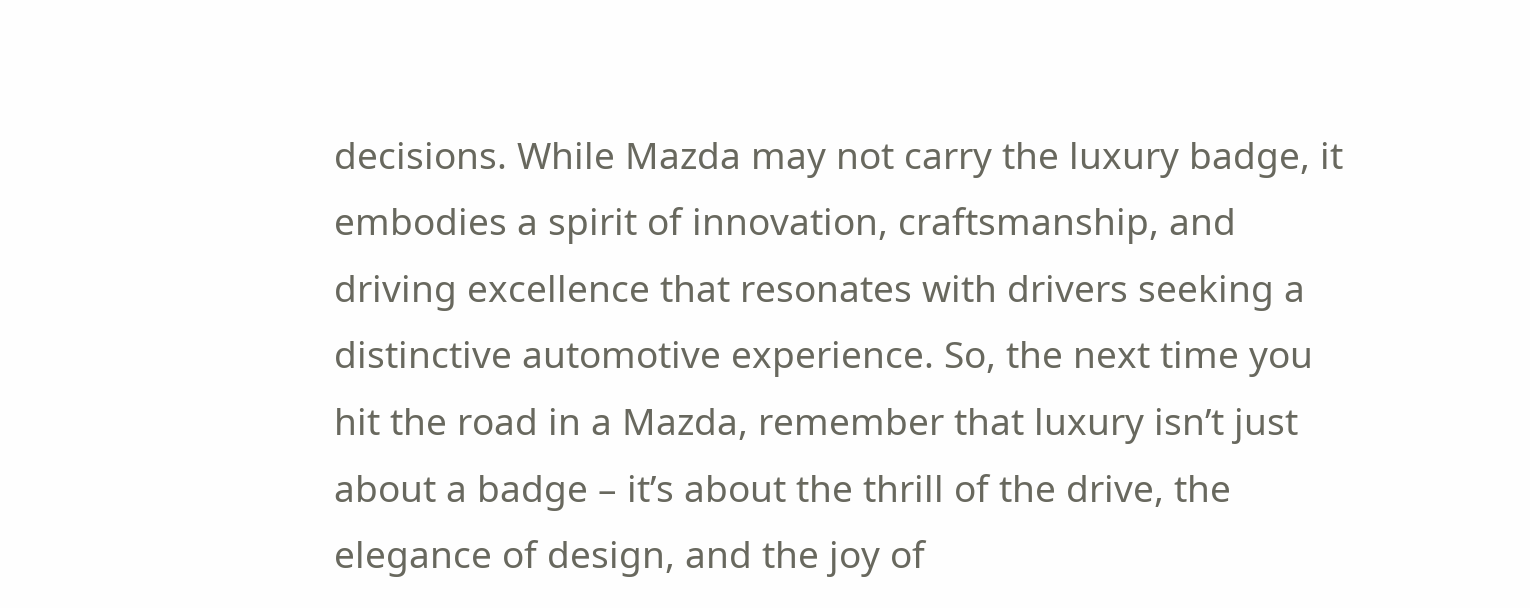decisions. While Mazda may not carry the luxury badge, it embodies a spirit of innovation, craftsmanship, and driving excellence that resonates with drivers seeking a distinctive automotive experience. So, the next time you hit the road in a Mazda, remember that luxury isn’t just about a badge – it’s about the thrill of the drive, the elegance of design, and the joy of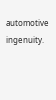automotive ingenuity.